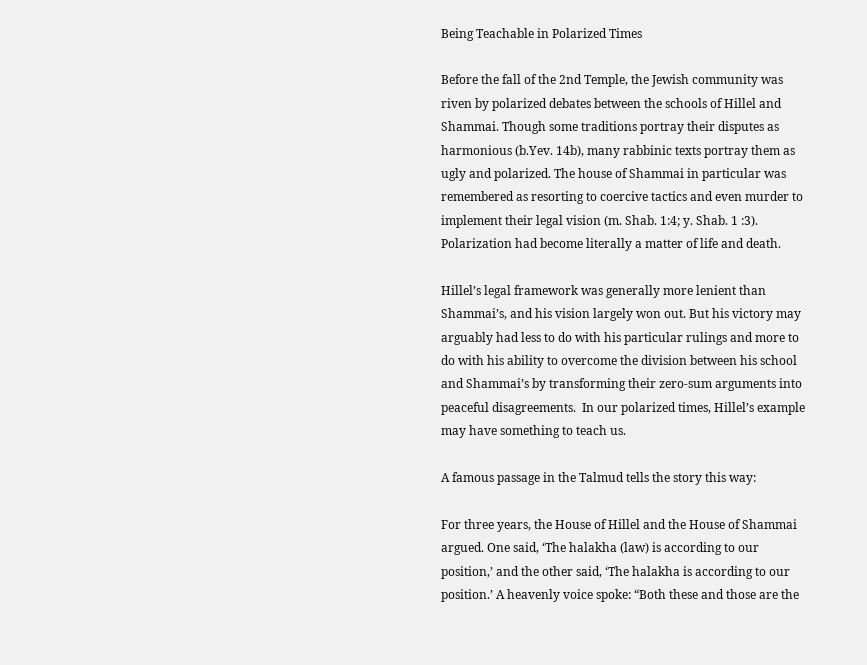Being Teachable in Polarized Times

Before the fall of the 2nd Temple, the Jewish community was riven by polarized debates between the schools of Hillel and Shammai. Though some traditions portray their disputes as harmonious (b.Yev. 14b), many rabbinic texts portray them as ugly and polarized. The house of Shammai in particular was remembered as resorting to coercive tactics and even murder to implement their legal vision (m. Shab. 1:4; y. Shab. 1 :3). Polarization had become literally a matter of life and death.

Hillel’s legal framework was generally more lenient than Shammai’s, and his vision largely won out. But his victory may arguably had less to do with his particular rulings and more to do with his ability to overcome the division between his school and Shammai’s by transforming their zero-sum arguments into peaceful disagreements.  In our polarized times, Hillel’s example may have something to teach us.

A famous passage in the Talmud tells the story this way:

For three years, the House of Hillel and the House of Shammai argued. One said, ‘The halakha (law) is according to our position,’ and the other said, ‘The halakha is according to our position.’ A heavenly voice spoke: “Both these and those are the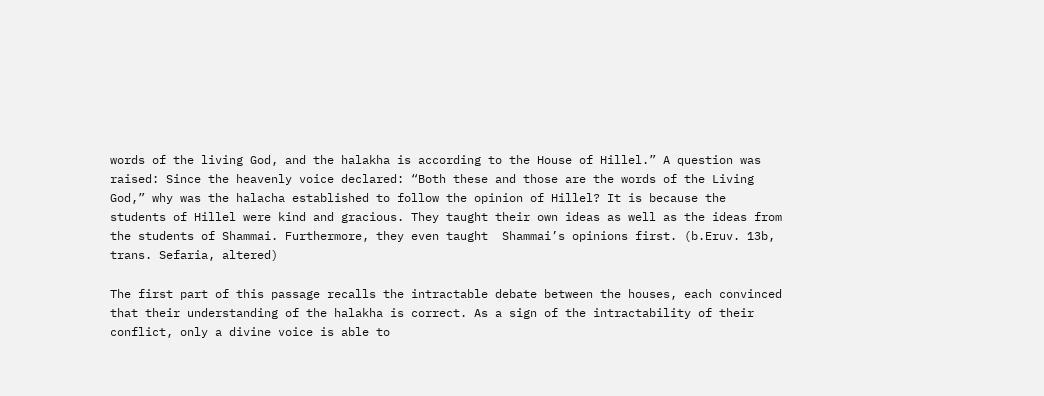words of the living God, and the halakha is according to the House of Hillel.” A question was raised: Since the heavenly voice declared: “Both these and those are the words of the Living God,” why was the halacha established to follow the opinion of Hillel? It is because the students of Hillel were kind and gracious. They taught their own ideas as well as the ideas from the students of Shammai. Furthermore, they even taught  Shammai’s opinions first. (b.Eruv. 13b, trans. Sefaria, altered)

The first part of this passage recalls the intractable debate between the houses, each convinced that their understanding of the halakha is correct. As a sign of the intractability of their conflict, only a divine voice is able to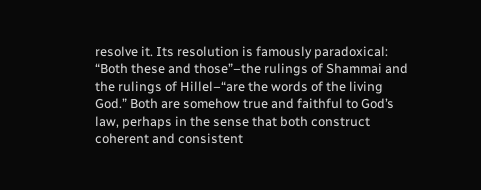resolve it. Its resolution is famously paradoxical: “Both these and those”–the rulings of Shammai and the rulings of Hillel–“are the words of the living God.” Both are somehow true and faithful to God’s law, perhaps in the sense that both construct coherent and consistent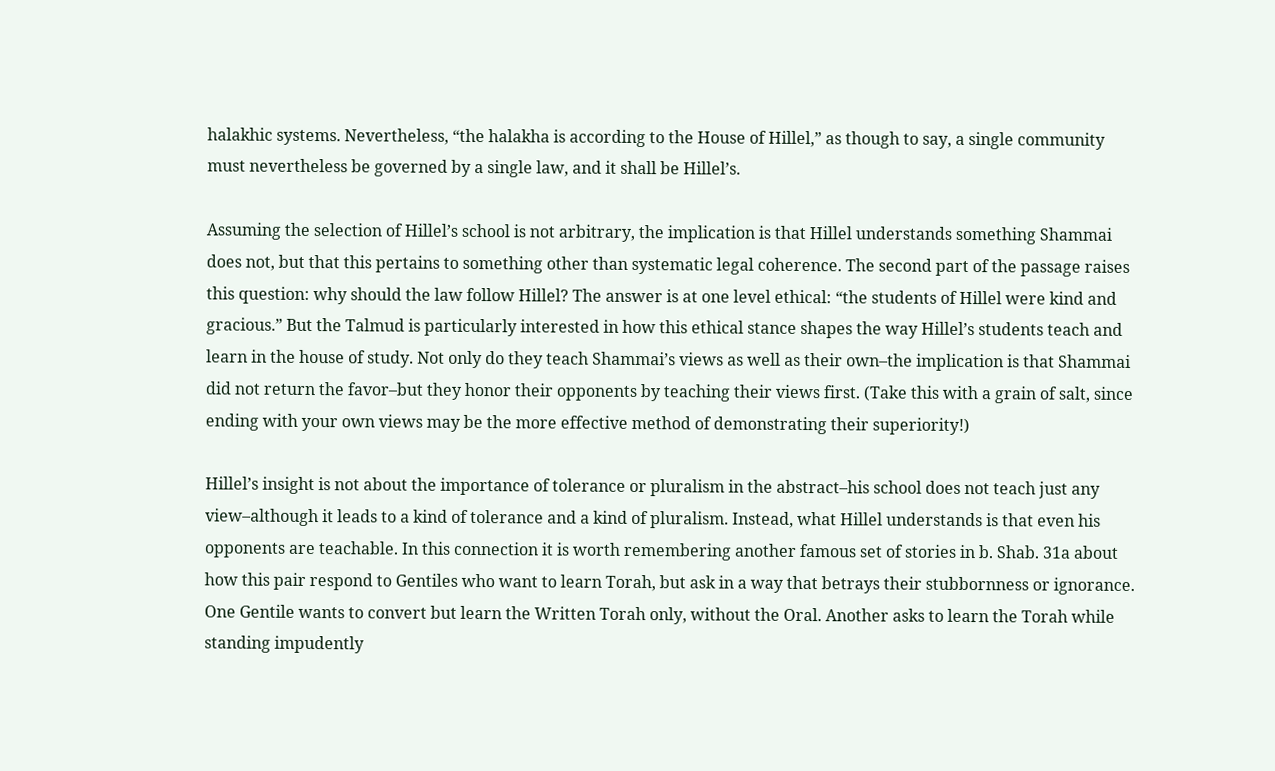halakhic systems. Nevertheless, “the halakha is according to the House of Hillel,” as though to say, a single community must nevertheless be governed by a single law, and it shall be Hillel’s.

Assuming the selection of Hillel’s school is not arbitrary, the implication is that Hillel understands something Shammai does not, but that this pertains to something other than systematic legal coherence. The second part of the passage raises this question: why should the law follow Hillel? The answer is at one level ethical: “the students of Hillel were kind and gracious.” But the Talmud is particularly interested in how this ethical stance shapes the way Hillel’s students teach and learn in the house of study. Not only do they teach Shammai’s views as well as their own–the implication is that Shammai did not return the favor–but they honor their opponents by teaching their views first. (Take this with a grain of salt, since ending with your own views may be the more effective method of demonstrating their superiority!)

Hillel’s insight is not about the importance of tolerance or pluralism in the abstract–his school does not teach just any view–although it leads to a kind of tolerance and a kind of pluralism. Instead, what Hillel understands is that even his opponents are teachable. In this connection it is worth remembering another famous set of stories in b. Shab. 31a about how this pair respond to Gentiles who want to learn Torah, but ask in a way that betrays their stubbornness or ignorance. One Gentile wants to convert but learn the Written Torah only, without the Oral. Another asks to learn the Torah while standing impudently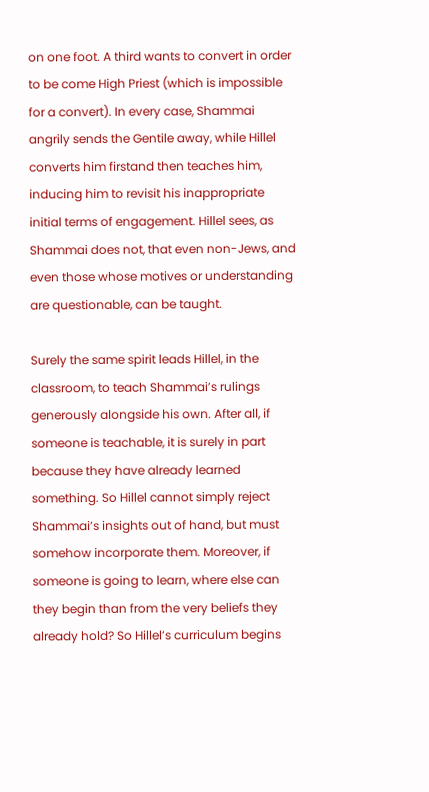on one foot. A third wants to convert in order to be come High Priest (which is impossible for a convert). In every case, Shammai angrily sends the Gentile away, while Hillel converts him firstand then teaches him, inducing him to revisit his inappropriate initial terms of engagement. Hillel sees, as Shammai does not, that even non-Jews, and even those whose motives or understanding are questionable, can be taught.

Surely the same spirit leads Hillel, in the classroom, to teach Shammai’s rulings generously alongside his own. After all, if someone is teachable, it is surely in part because they have already learned something. So Hillel cannot simply reject Shammai’s insights out of hand, but must somehow incorporate them. Moreover, if someone is going to learn, where else can they begin than from the very beliefs they already hold? So Hillel’s curriculum begins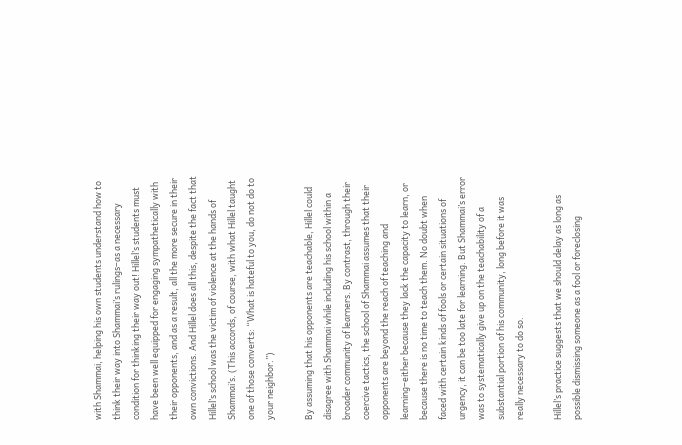with Shammai, helping his own students understand how to think their way into Shammai’s rulings–as a necessary condition for thinking their way out! Hillel’s students must have been well equipped for engaging sympathetically with their opponents, and as a result, all the more secure in their own convictions. And Hillel does all this, despite the fact that Hillel’s school was the victim of violence at the hands of Shammai’s. (This accords, of course, with what Hillel taught one of those converts: “What is hateful to you, do not do to your neighbor.”)

By assuming that his opponents are teachable, Hillel could disagree with Shammai while including his school within a broader community of learners. By contrast, through their coercive tactics, the school of Shammai assumes that their opponents are beyond the reach of teaching and learning–either because they lack the capacity to learn, or because there is no time to teach them. No doubt when faced with certain kinds of fools or certain situations of urgency, it can be too late for learning. But Shammai’s error was to systematically give up on the teachability of a substantial portion of his community, long before it was really necessary to do so.

Hillel’s practice suggests that we should delay as long as possible dismissing someone as a fool or foreclosing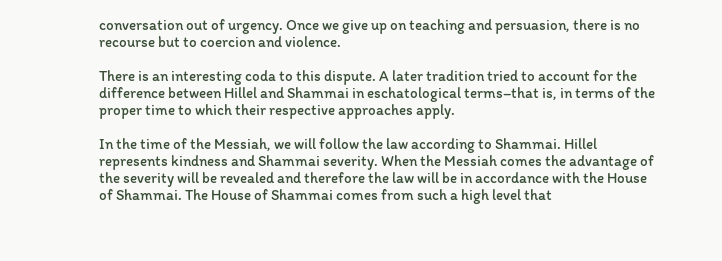conversation out of urgency. Once we give up on teaching and persuasion, there is no recourse but to coercion and violence.

There is an interesting coda to this dispute. A later tradition tried to account for the difference between Hillel and Shammai in eschatological terms–that is, in terms of the proper time to which their respective approaches apply.

In the time of the Messiah, we will follow the law according to Shammai. Hillel represents kindness and Shammai severity. When the Messiah comes the advantage of the severity will be revealed and therefore the law will be in accordance with the House of Shammai. The House of Shammai comes from such a high level that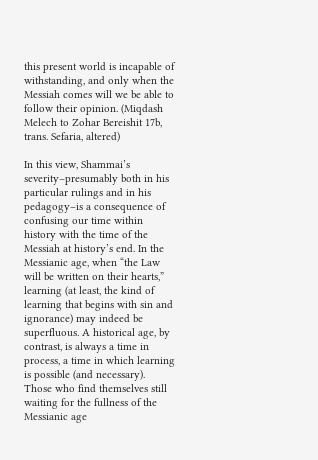this present world is incapable of withstanding, and only when the Messiah comes will we be able to follow their opinion. (Miqdash Melech to Zohar Bereishit 17b, trans. Sefaria, altered)

In this view, Shammai’s severity–presumably both in his particular rulings and in his pedagogy–is a consequence of confusing our time within history with the time of the Messiah at history’s end. In the Messianic age, when “the Law will be written on their hearts,” learning (at least, the kind of learning that begins with sin and ignorance) may indeed be superfluous. A historical age, by contrast, is always a time in process, a time in which learning is possible (and necessary). Those who find themselves still waiting for the fullness of the Messianic age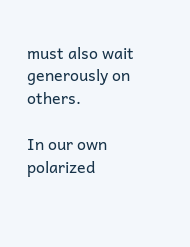must also wait generously on others.

In our own polarized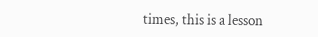times, this is a lesson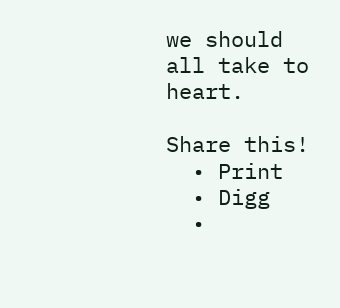we should all take to heart.

Share this!
  • Print
  • Digg
  •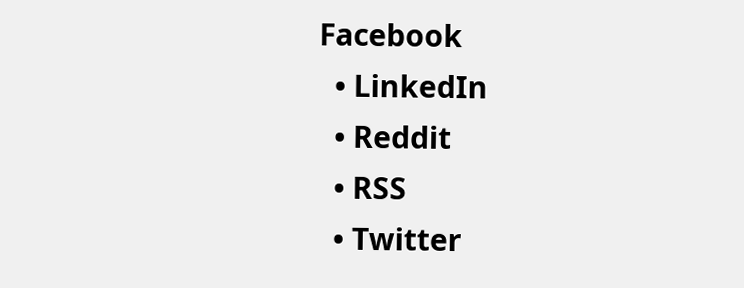Facebook
  • LinkedIn
  • Reddit
  • RSS
  • Twitter